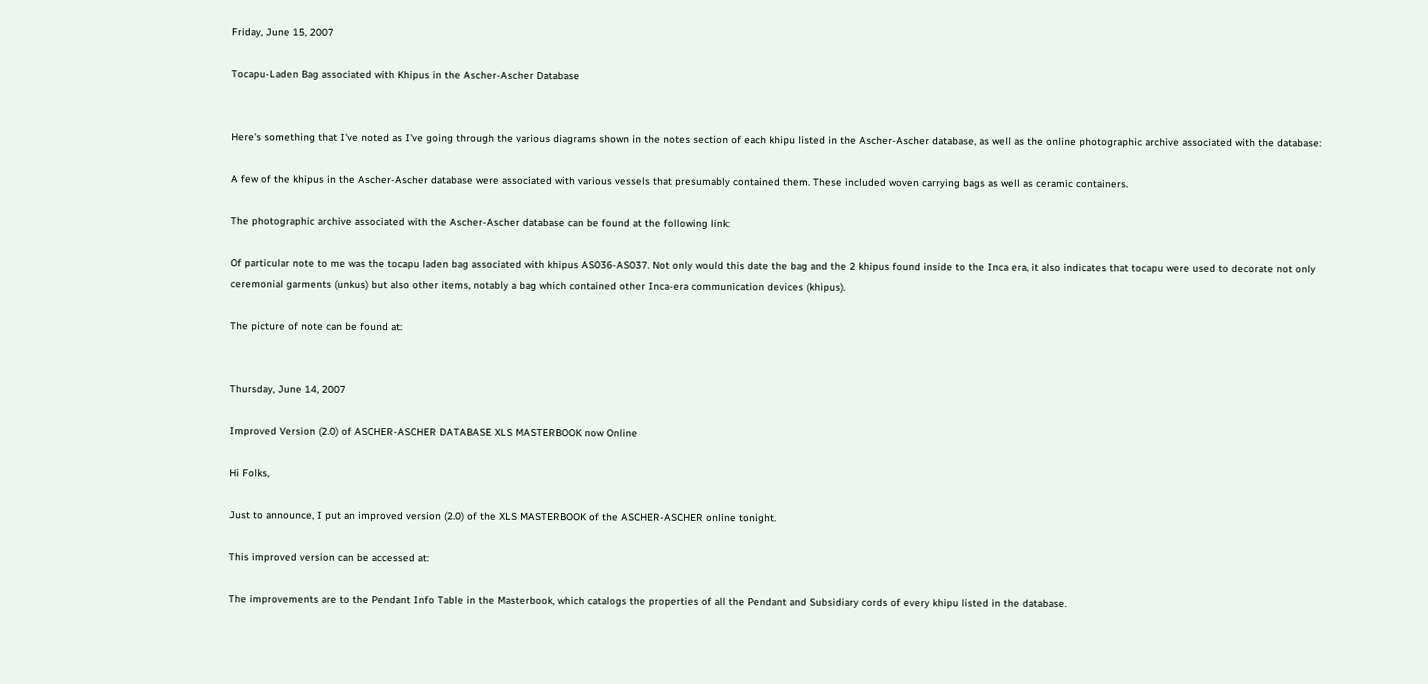Friday, June 15, 2007

Tocapu-Laden Bag associated with Khipus in the Ascher-Ascher Database


Here's something that I've noted as I've going through the various diagrams shown in the notes section of each khipu listed in the Ascher-Ascher database, as well as the online photographic archive associated with the database:

A few of the khipus in the Ascher-Ascher database were associated with various vessels that presumably contained them. These included woven carrying bags as well as ceramic containers.

The photographic archive associated with the Ascher-Ascher database can be found at the following link:

Of particular note to me was the tocapu laden bag associated with khipus AS036-AS037. Not only would this date the bag and the 2 khipus found inside to the Inca era, it also indicates that tocapu were used to decorate not only ceremonial garments (unkus) but also other items, notably a bag which contained other Inca-era communication devices (khipus).

The picture of note can be found at:


Thursday, June 14, 2007

Improved Version (2.0) of ASCHER-ASCHER DATABASE XLS MASTERBOOK now Online

Hi Folks,

Just to announce, I put an improved version (2.0) of the XLS MASTERBOOK of the ASCHER-ASCHER online tonight.

This improved version can be accessed at:

The improvements are to the Pendant Info Table in the Masterbook, which catalogs the properties of all the Pendant and Subsidiary cords of every khipu listed in the database.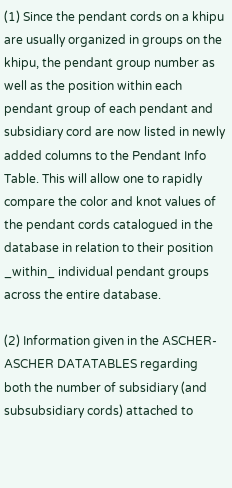(1) Since the pendant cords on a khipu are usually organized in groups on the khipu, the pendant group number as well as the position within each pendant group of each pendant and subsidiary cord are now listed in newly added columns to the Pendant Info Table. This will allow one to rapidly compare the color and knot values of the pendant cords catalogued in the database in relation to their position _within_ individual pendant groups across the entire database.

(2) Information given in the ASCHER-ASCHER DATATABLES regarding both the number of subsidiary (and subsubsidiary cords) attached to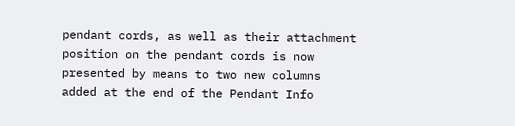pendant cords, as well as their attachment position on the pendant cords is now presented by means to two new columns added at the end of the Pendant Info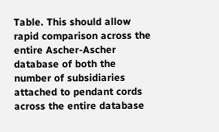Table. This should allow rapid comparison across the entire Ascher-Ascher database of both the number of subsidiaries attached to pendant cords across the entire database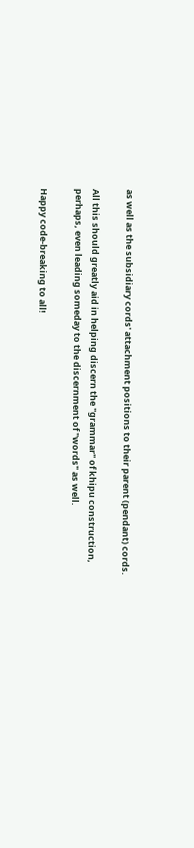as well as the subsidiary cords' attachment positions to their parent (pendant) cords.

All this should greatly aid in helping discern the "grammar" of khipu construction, perhaps, even leading someday to the discernment of "words" as well.

Happy code-breaking to all!